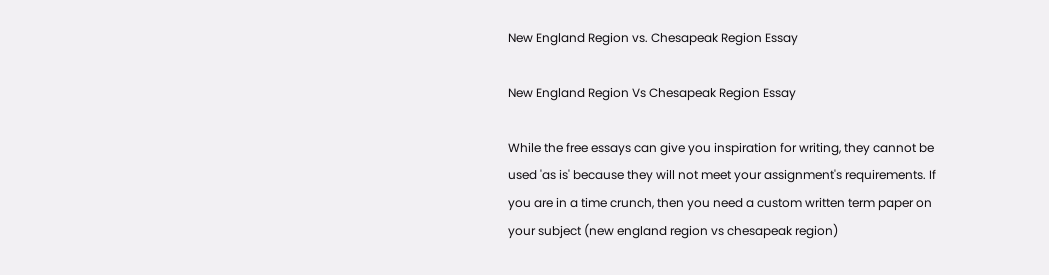New England Region vs. Chesapeak Region Essay

New England Region Vs Chesapeak Region Essay

While the free essays can give you inspiration for writing, they cannot be used 'as is' because they will not meet your assignment's requirements. If you are in a time crunch, then you need a custom written term paper on your subject (new england region vs chesapeak region)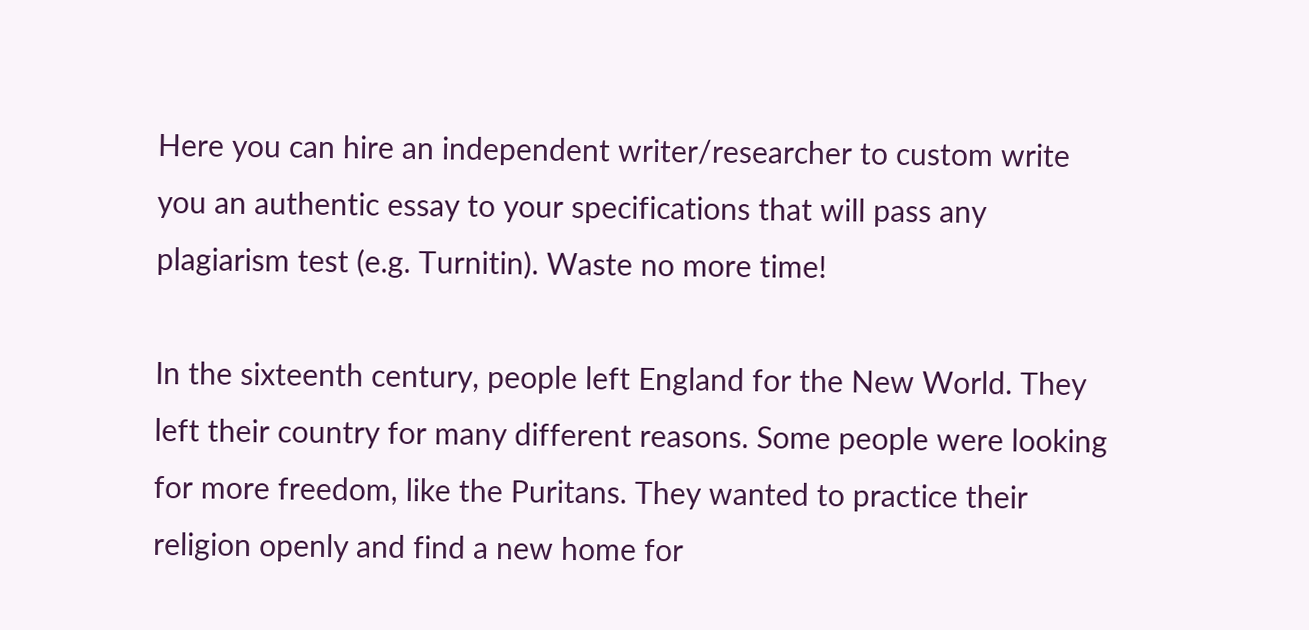Here you can hire an independent writer/researcher to custom write you an authentic essay to your specifications that will pass any plagiarism test (e.g. Turnitin). Waste no more time!

In the sixteenth century, people left England for the New World. They left their country for many different reasons. Some people were looking for more freedom, like the Puritans. They wanted to practice their religion openly and find a new home for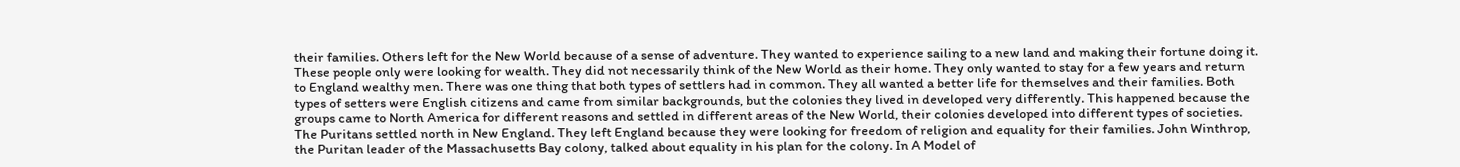their families. Others left for the New World because of a sense of adventure. They wanted to experience sailing to a new land and making their fortune doing it. These people only were looking for wealth. They did not necessarily think of the New World as their home. They only wanted to stay for a few years and return to England wealthy men. There was one thing that both types of settlers had in common. They all wanted a better life for themselves and their families. Both types of setters were English citizens and came from similar backgrounds, but the colonies they lived in developed very differently. This happened because the groups came to North America for different reasons and settled in different areas of the New World, their colonies developed into different types of societies. The Puritans settled north in New England. They left England because they were looking for freedom of religion and equality for their families. John Winthrop, the Puritan leader of the Massachusetts Bay colony, talked about equality in his plan for the colony. In A Model of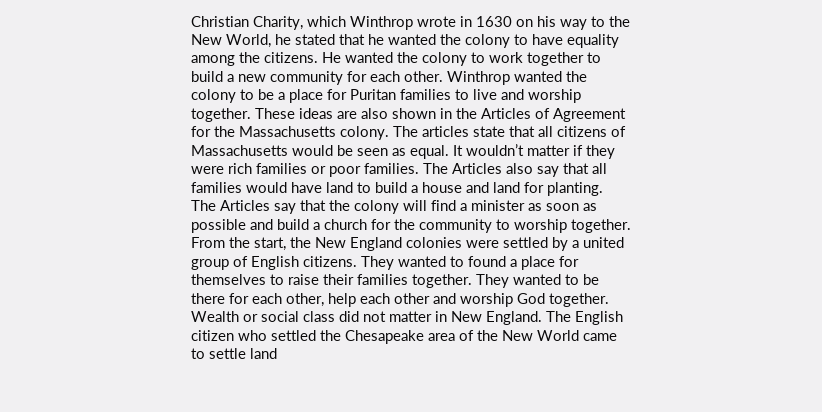Christian Charity, which Winthrop wrote in 1630 on his way to the New World, he stated that he wanted the colony to have equality among the citizens. He wanted the colony to work together to build a new community for each other. Winthrop wanted the colony to be a place for Puritan families to live and worship together. These ideas are also shown in the Articles of Agreement for the Massachusetts colony. The articles state that all citizens of Massachusetts would be seen as equal. It wouldn’t matter if they were rich families or poor families. The Articles also say that all families would have land to build a house and land for planting. The Articles say that the colony will find a minister as soon as possible and build a church for the community to worship together. From the start, the New England colonies were settled by a united group of English citizens. They wanted to found a place for themselves to raise their families together. They wanted to be there for each other, help each other and worship God together. Wealth or social class did not matter in New England. The English citizen who settled the Chesapeake area of the New World came to settle land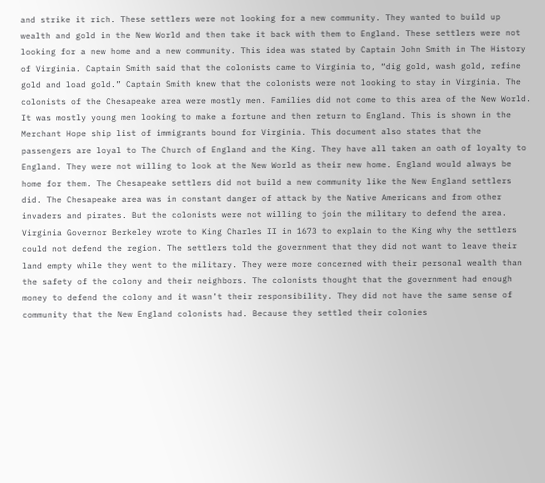and strike it rich. These settlers were not looking for a new community. They wanted to build up wealth and gold in the New World and then take it back with them to England. These settlers were not looking for a new home and a new community. This idea was stated by Captain John Smith in The History of Virginia. Captain Smith said that the colonists came to Virginia to, “dig gold, wash gold, refine gold and load gold.” Captain Smith knew that the colonists were not looking to stay in Virginia. The colonists of the Chesapeake area were mostly men. Families did not come to this area of the New World. It was mostly young men looking to make a fortune and then return to England. This is shown in the Merchant Hope ship list of immigrants bound for Virginia. This document also states that the passengers are loyal to The Church of England and the King. They have all taken an oath of loyalty to England. They were not willing to look at the New World as their new home. England would always be home for them. The Chesapeake settlers did not build a new community like the New England settlers did. The Chesapeake area was in constant danger of attack by the Native Americans and from other invaders and pirates. But the colonists were not willing to join the military to defend the area. Virginia Governor Berkeley wrote to King Charles II in 1673 to explain to the King why the settlers could not defend the region. The settlers told the government that they did not want to leave their land empty while they went to the military. They were more concerned with their personal wealth than the safety of the colony and their neighbors. The colonists thought that the government had enough money to defend the colony and it wasn’t their responsibility. They did not have the same sense of community that the New England colonists had. Because they settled their colonies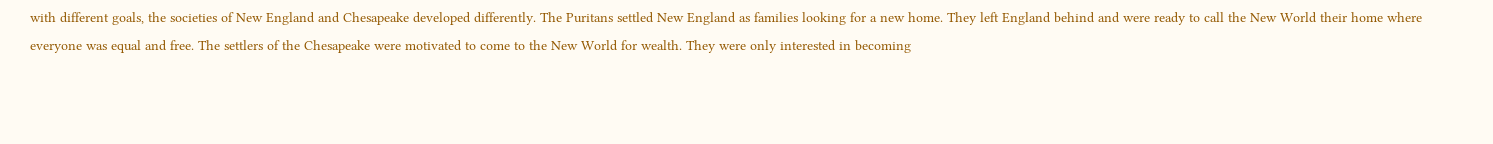with different goals, the societies of New England and Chesapeake developed differently. The Puritans settled New England as families looking for a new home. They left England behind and were ready to call the New World their home where everyone was equal and free. The settlers of the Chesapeake were motivated to come to the New World for wealth. They were only interested in becoming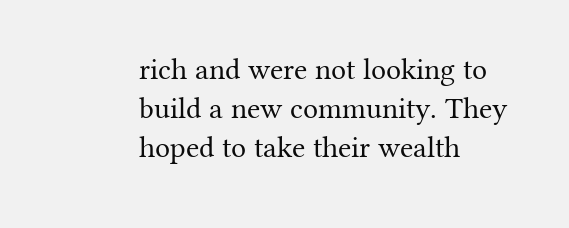rich and were not looking to build a new community. They hoped to take their wealth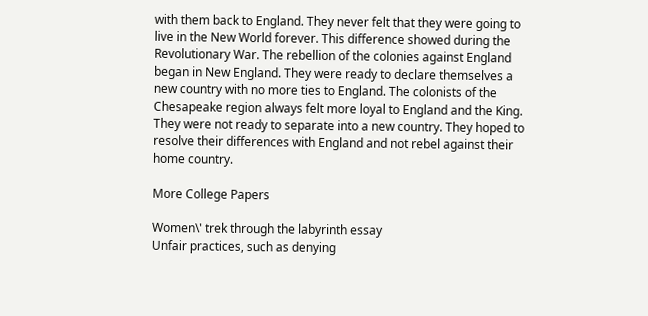with them back to England. They never felt that they were going to live in the New World forever. This difference showed during the Revolutionary War. The rebellion of the colonies against England began in New England. They were ready to declare themselves a new country with no more ties to England. The colonists of the Chesapeake region always felt more loyal to England and the King. They were not ready to separate into a new country. They hoped to resolve their differences with England and not rebel against their home country.

More College Papers

Women\' trek through the labyrinth essay
Unfair practices, such as denying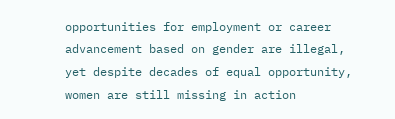opportunities for employment or career advancement based on gender are illegal, yet despite decades of equal opportunity, women are still missing in action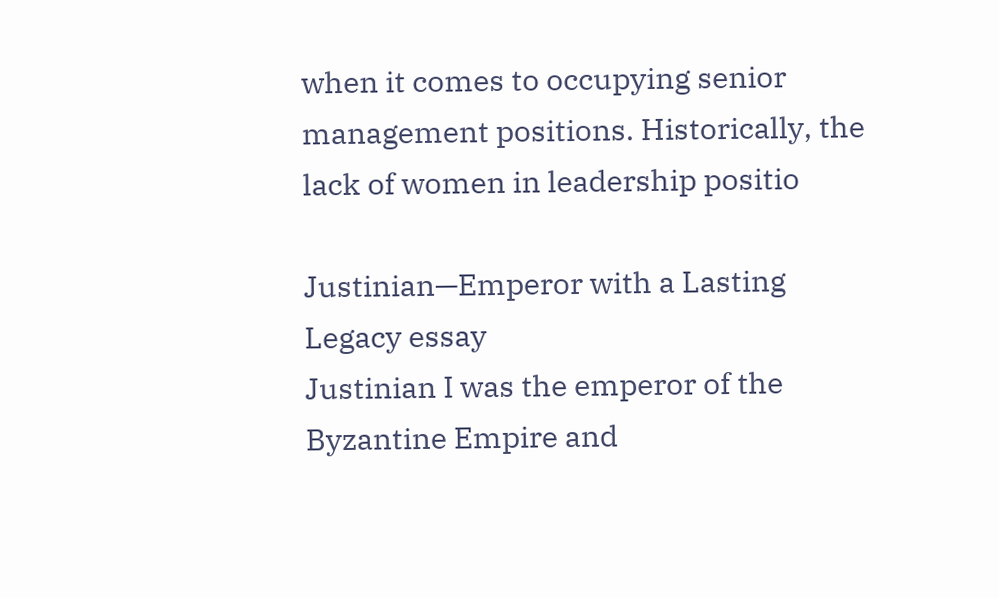when it comes to occupying senior management positions. Historically, the lack of women in leadership positio

Justinian—Emperor with a Lasting Legacy essay
Justinian I was the emperor of the Byzantine Empire and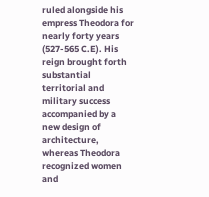ruled alongside his empress Theodora for nearly forty years (527-565 C.E). His reign brought forth substantial territorial and military success accompanied by a new design of architecture, whereas Theodora recognized women and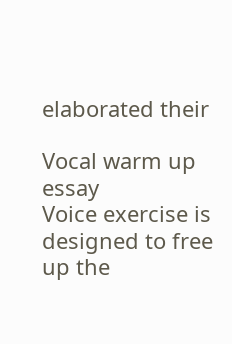elaborated their

Vocal warm up essay
Voice exercise is designed to free up the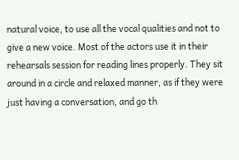natural voice, to use all the vocal qualities and not to give a new voice. Most of the actors use it in their rehearsals session for reading lines properly. They sit around in a circle and relaxed manner, as if they were just having a conversation, and go th